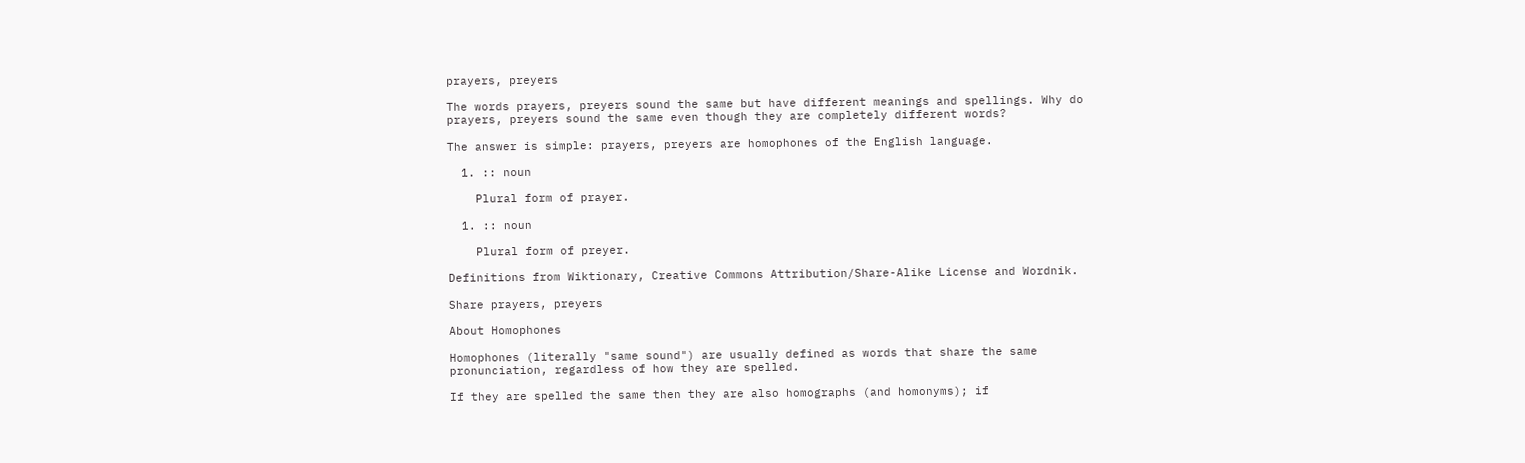prayers, preyers

The words prayers, preyers sound the same but have different meanings and spellings. Why do prayers, preyers sound the same even though they are completely different words?

The answer is simple: prayers, preyers are homophones of the English language.

  1. :: noun

    Plural form of prayer.

  1. :: noun

    Plural form of preyer.

Definitions from Wiktionary, Creative Commons Attribution/Share-Alike License and Wordnik.

Share prayers, preyers

About Homophones

Homophones (literally "same sound") are usually defined as words that share the same pronunciation, regardless of how they are spelled.

If they are spelled the same then they are also homographs (and homonyms); if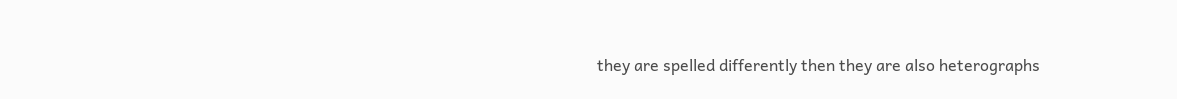they are spelled differently then they are also heterographs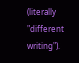(literally "different writing").